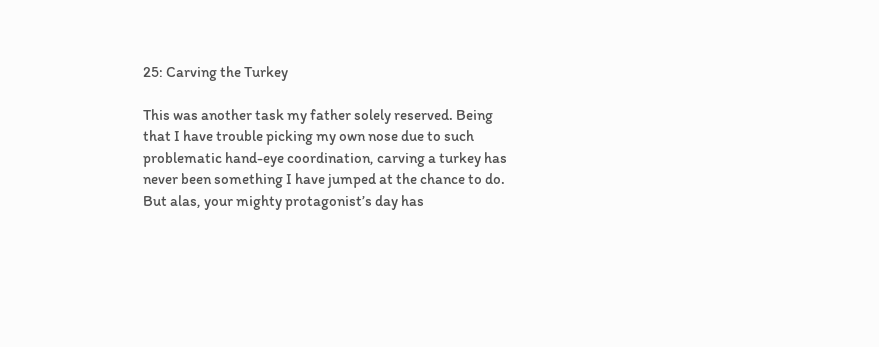25: Carving the Turkey

This was another task my father solely reserved. Being that I have trouble picking my own nose due to such problematic hand-eye coordination, carving a turkey has never been something I have jumped at the chance to do. But alas, your mighty protagonist’s day has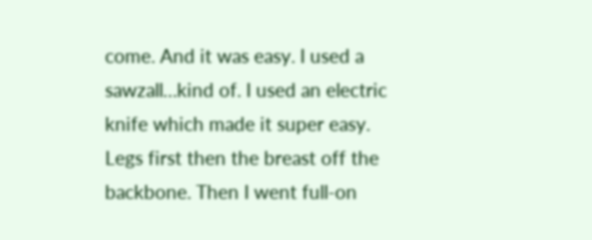come. And it was easy. I used a sawzall…kind of. I used an electric knife which made it super easy. Legs first then the breast off the backbone. Then I went full-on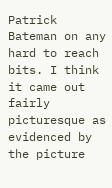Patrick Bateman on any hard to reach bits. I think it came out fairly picturesque as evidenced by the picture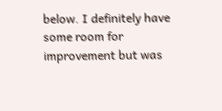below. I definitely have some room for improvement but was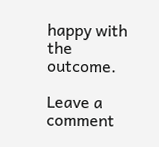happy with the outcome.

Leave a comment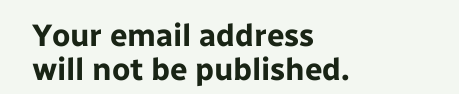Your email address will not be published.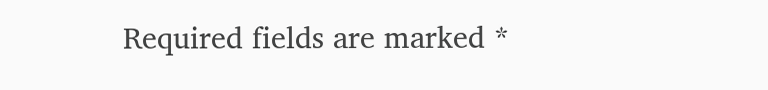Required fields are marked *